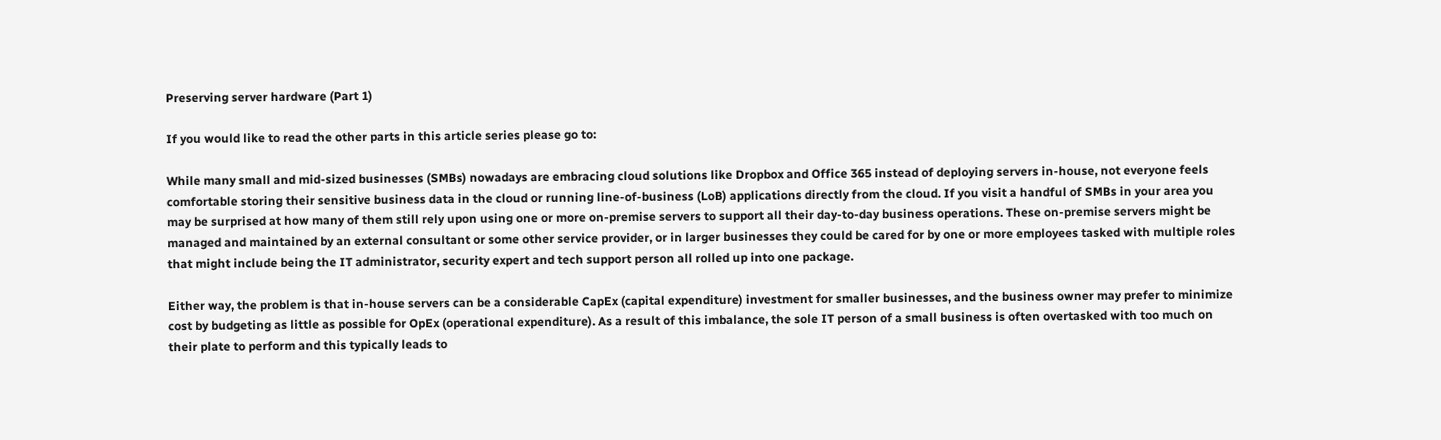Preserving server hardware (Part 1)

If you would like to read the other parts in this article series please go to:

While many small and mid-sized businesses (SMBs) nowadays are embracing cloud solutions like Dropbox and Office 365 instead of deploying servers in-house, not everyone feels comfortable storing their sensitive business data in the cloud or running line-of-business (LoB) applications directly from the cloud. If you visit a handful of SMBs in your area you may be surprised at how many of them still rely upon using one or more on-premise servers to support all their day-to-day business operations. These on-premise servers might be managed and maintained by an external consultant or some other service provider, or in larger businesses they could be cared for by one or more employees tasked with multiple roles that might include being the IT administrator, security expert and tech support person all rolled up into one package.

Either way, the problem is that in-house servers can be a considerable CapEx (capital expenditure) investment for smaller businesses, and the business owner may prefer to minimize cost by budgeting as little as possible for OpEx (operational expenditure). As a result of this imbalance, the sole IT person of a small business is often overtasked with too much on their plate to perform and this typically leads to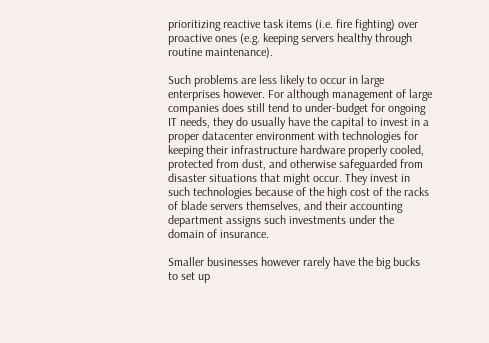prioritizing reactive task items (i.e. fire fighting) over proactive ones (e.g. keeping servers healthy through routine maintenance).

Such problems are less likely to occur in large enterprises however. For although management of large companies does still tend to under-budget for ongoing IT needs, they do usually have the capital to invest in a proper datacenter environment with technologies for keeping their infrastructure hardware properly cooled, protected from dust, and otherwise safeguarded from disaster situations that might occur. They invest in such technologies because of the high cost of the racks of blade servers themselves, and their accounting department assigns such investments under the domain of insurance.

Smaller businesses however rarely have the big bucks to set up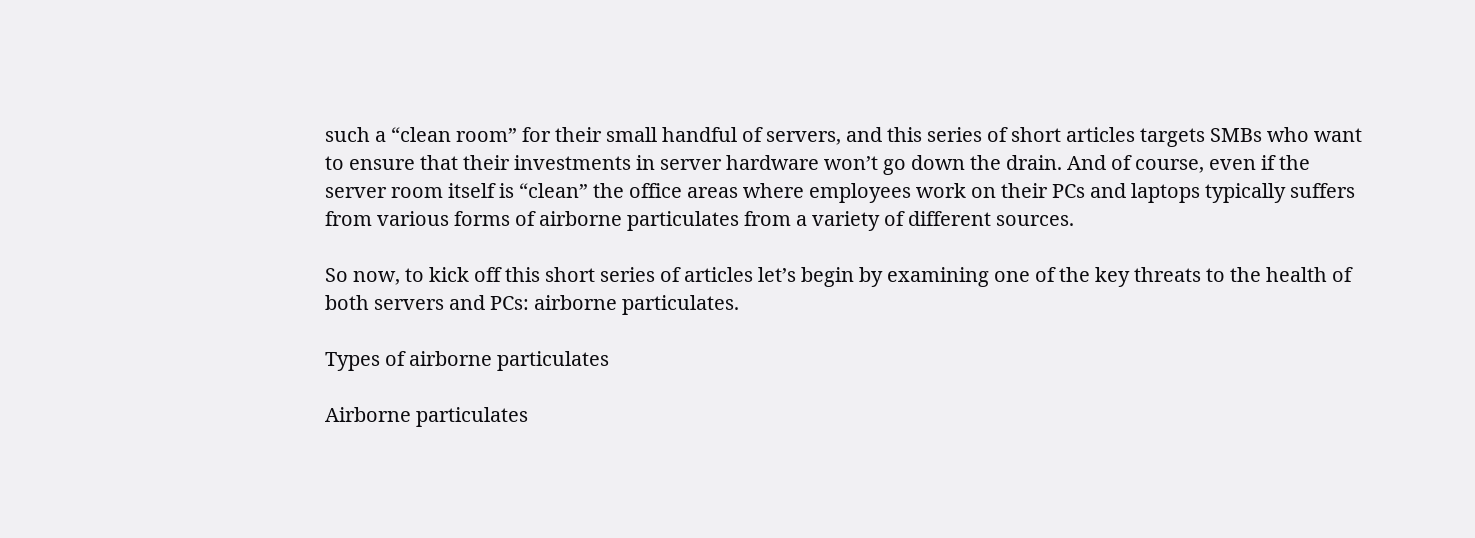such a “clean room” for their small handful of servers, and this series of short articles targets SMBs who want to ensure that their investments in server hardware won’t go down the drain. And of course, even if the server room itself is “clean” the office areas where employees work on their PCs and laptops typically suffers from various forms of airborne particulates from a variety of different sources.

So now, to kick off this short series of articles let’s begin by examining one of the key threats to the health of both servers and PCs: airborne particulates.

Types of airborne particulates

Airborne particulates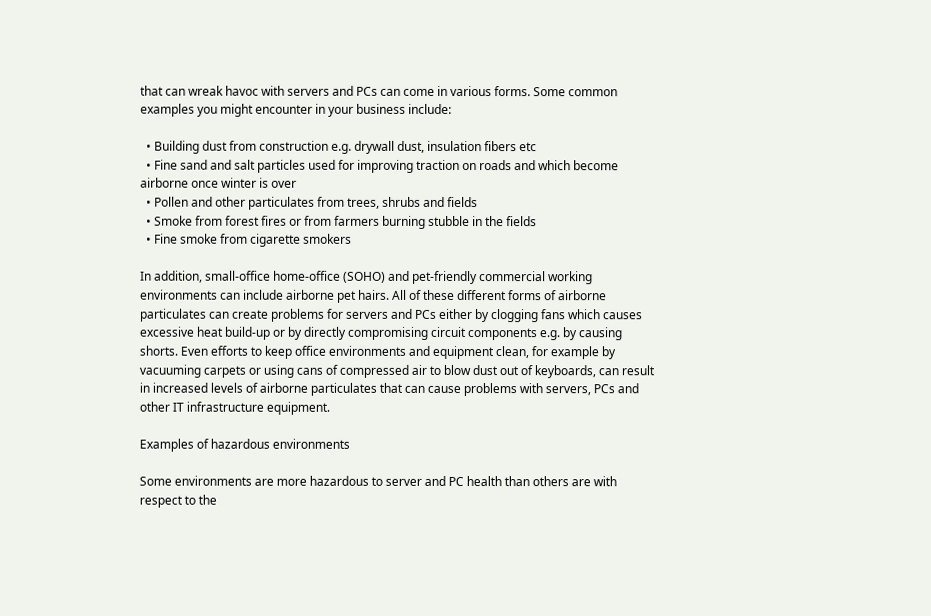that can wreak havoc with servers and PCs can come in various forms. Some common examples you might encounter in your business include:

  • Building dust from construction e.g. drywall dust, insulation fibers etc
  • Fine sand and salt particles used for improving traction on roads and which become airborne once winter is over
  • Pollen and other particulates from trees, shrubs and fields
  • Smoke from forest fires or from farmers burning stubble in the fields
  • Fine smoke from cigarette smokers

In addition, small-office home-office (SOHO) and pet-friendly commercial working environments can include airborne pet hairs. All of these different forms of airborne particulates can create problems for servers and PCs either by clogging fans which causes excessive heat build-up or by directly compromising circuit components e.g. by causing shorts. Even efforts to keep office environments and equipment clean, for example by vacuuming carpets or using cans of compressed air to blow dust out of keyboards, can result in increased levels of airborne particulates that can cause problems with servers, PCs and other IT infrastructure equipment.

Examples of hazardous environments

Some environments are more hazardous to server and PC health than others are with respect to the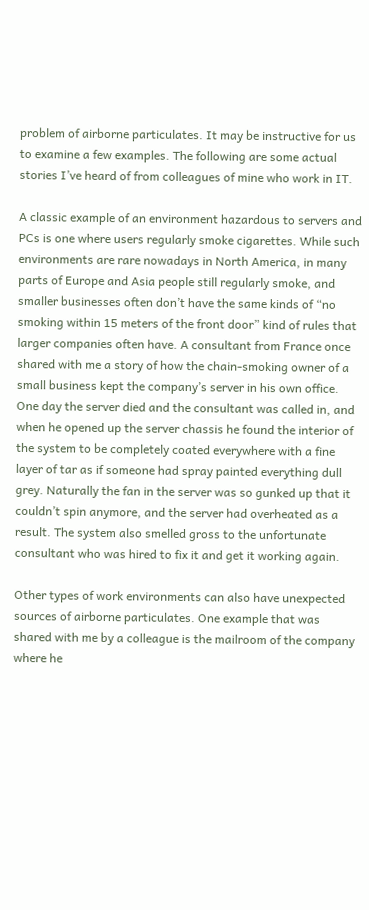problem of airborne particulates. It may be instructive for us to examine a few examples. The following are some actual stories I’ve heard of from colleagues of mine who work in IT.

A classic example of an environment hazardous to servers and PCs is one where users regularly smoke cigarettes. While such environments are rare nowadays in North America, in many parts of Europe and Asia people still regularly smoke, and smaller businesses often don’t have the same kinds of “no smoking within 15 meters of the front door” kind of rules that larger companies often have. A consultant from France once shared with me a story of how the chain-smoking owner of a small business kept the company’s server in his own office. One day the server died and the consultant was called in, and when he opened up the server chassis he found the interior of the system to be completely coated everywhere with a fine layer of tar as if someone had spray painted everything dull grey. Naturally the fan in the server was so gunked up that it couldn’t spin anymore, and the server had overheated as a result. The system also smelled gross to the unfortunate consultant who was hired to fix it and get it working again.

Other types of work environments can also have unexpected sources of airborne particulates. One example that was shared with me by a colleague is the mailroom of the company where he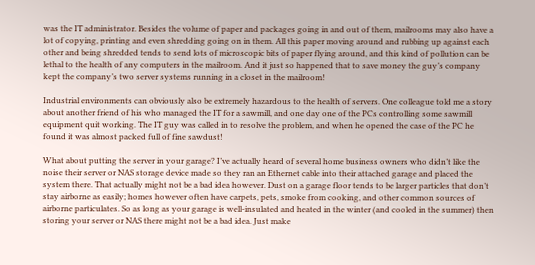was the IT administrator. Besides the volume of paper and packages going in and out of them, mailrooms may also have a lot of copying, printing and even shredding going on in them. All this paper moving around and rubbing up against each other and being shredded tends to send lots of microscopic bits of paper flying around, and this kind of pollution can be lethal to the health of any computers in the mailroom. And it just so happened that to save money the guy’s company kept the company’s two server systems running in a closet in the mailroom!

Industrial environments can obviously also be extremely hazardous to the health of servers. One colleague told me a story about another friend of his who managed the IT for a sawmill, and one day one of the PCs controlling some sawmill equipment quit working. The IT guy was called in to resolve the problem, and when he opened the case of the PC he found it was almost packed full of fine sawdust!

What about putting the server in your garage? I’ve actually heard of several home business owners who didn’t like the noise their server or NAS storage device made so they ran an Ethernet cable into their attached garage and placed the system there. That actually might not be a bad idea however. Dust on a garage floor tends to be larger particles that don’t stay airborne as easily; homes however often have carpets, pets, smoke from cooking, and other common sources of airborne particulates. So as long as your garage is well-insulated and heated in the winter (and cooled in the summer) then storing your server or NAS there might not be a bad idea. Just make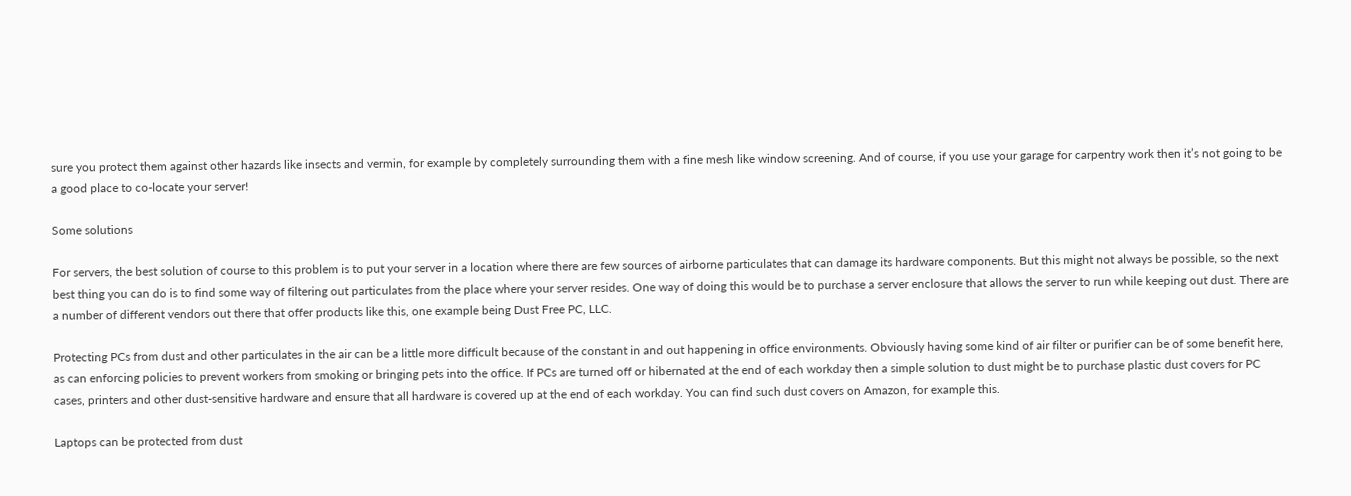sure you protect them against other hazards like insects and vermin, for example by completely surrounding them with a fine mesh like window screening. And of course, if you use your garage for carpentry work then it’s not going to be a good place to co-locate your server!

Some solutions

For servers, the best solution of course to this problem is to put your server in a location where there are few sources of airborne particulates that can damage its hardware components. But this might not always be possible, so the next best thing you can do is to find some way of filtering out particulates from the place where your server resides. One way of doing this would be to purchase a server enclosure that allows the server to run while keeping out dust. There are a number of different vendors out there that offer products like this, one example being Dust Free PC, LLC.

Protecting PCs from dust and other particulates in the air can be a little more difficult because of the constant in and out happening in office environments. Obviously having some kind of air filter or purifier can be of some benefit here, as can enforcing policies to prevent workers from smoking or bringing pets into the office. If PCs are turned off or hibernated at the end of each workday then a simple solution to dust might be to purchase plastic dust covers for PC cases, printers and other dust-sensitive hardware and ensure that all hardware is covered up at the end of each workday. You can find such dust covers on Amazon, for example this.

Laptops can be protected from dust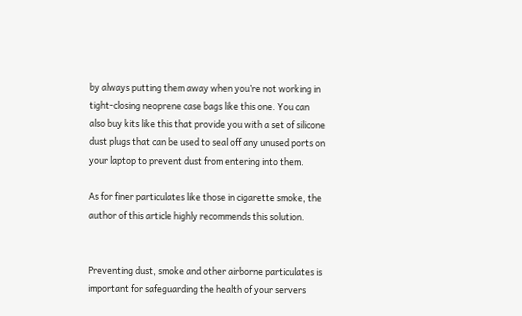by always putting them away when you’re not working in tight-closing neoprene case bags like this one. You can also buy kits like this that provide you with a set of silicone dust plugs that can be used to seal off any unused ports on your laptop to prevent dust from entering into them.

As for finer particulates like those in cigarette smoke, the author of this article highly recommends this solution.


Preventing dust, smoke and other airborne particulates is important for safeguarding the health of your servers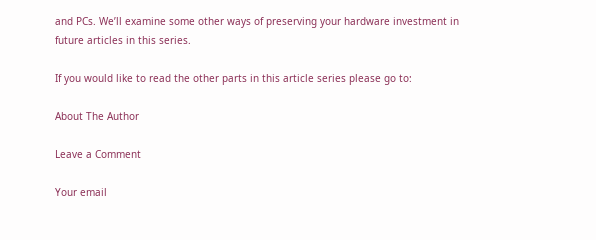and PCs. We’ll examine some other ways of preserving your hardware investment in future articles in this series.

If you would like to read the other parts in this article series please go to:

About The Author

Leave a Comment

Your email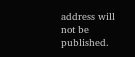address will not be published.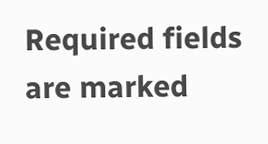Required fields are marked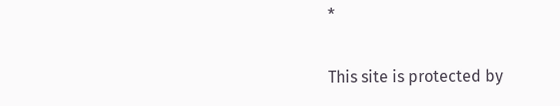*

This site is protected by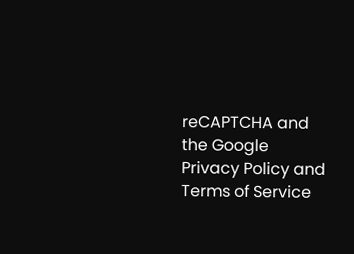reCAPTCHA and the Google Privacy Policy and Terms of Service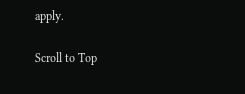apply.

Scroll to Top